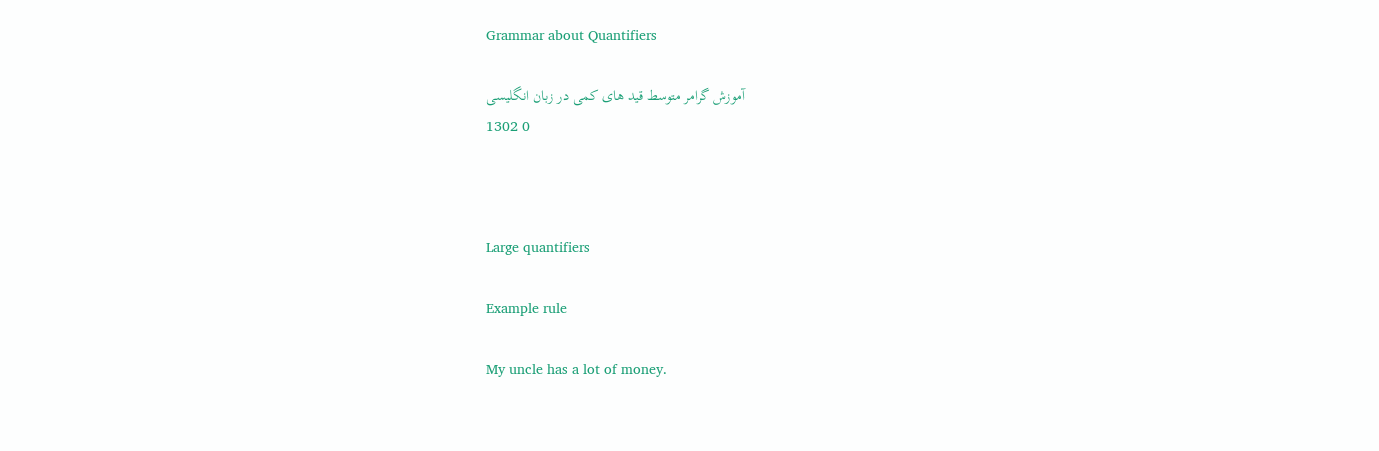Grammar about Quantifiers

آموزش گرامر متوسط قید های کمی در زبان انگلیسی
1302 0



Large quantifiers

Example rule

My uncle has a lot of money.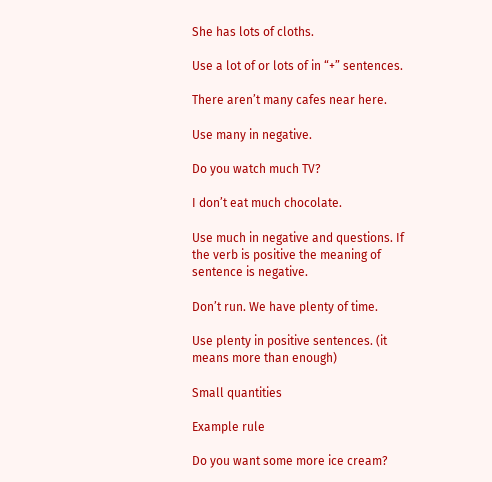She has lots of cloths.

Use a lot of or lots of in “+” sentences.

There aren’t many cafes near here.

Use many in negative.

Do you watch much TV?

I don’t eat much chocolate.

Use much in negative and questions. If the verb is positive the meaning of sentence is negative.

Don’t run. We have plenty of time.

Use plenty in positive sentences. (it means more than enough)

Small quantities

Example rule

Do you want some more ice cream?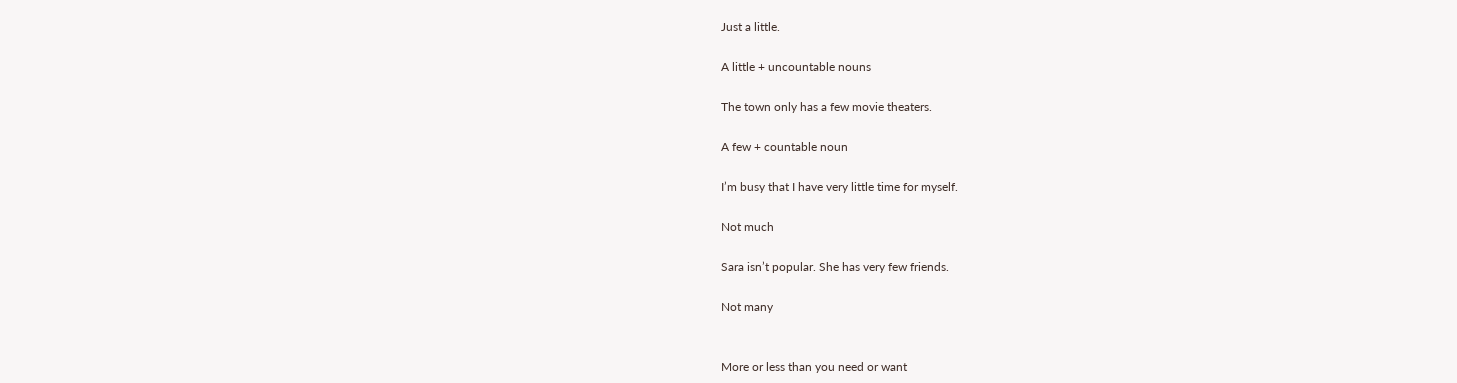Just a little.

A little + uncountable nouns

The town only has a few movie theaters.

A few + countable noun

I’m busy that I have very little time for myself.

Not much

Sara isn’t popular. She has very few friends.

Not many


More or less than you need or want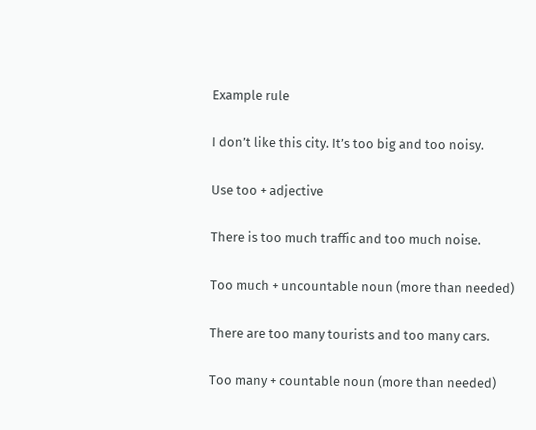Example rule

I don’t like this city. It’s too big and too noisy.

Use too + adjective

There is too much traffic and too much noise.

Too much + uncountable noun (more than needed)

There are too many tourists and too many cars.

Too many + countable noun (more than needed)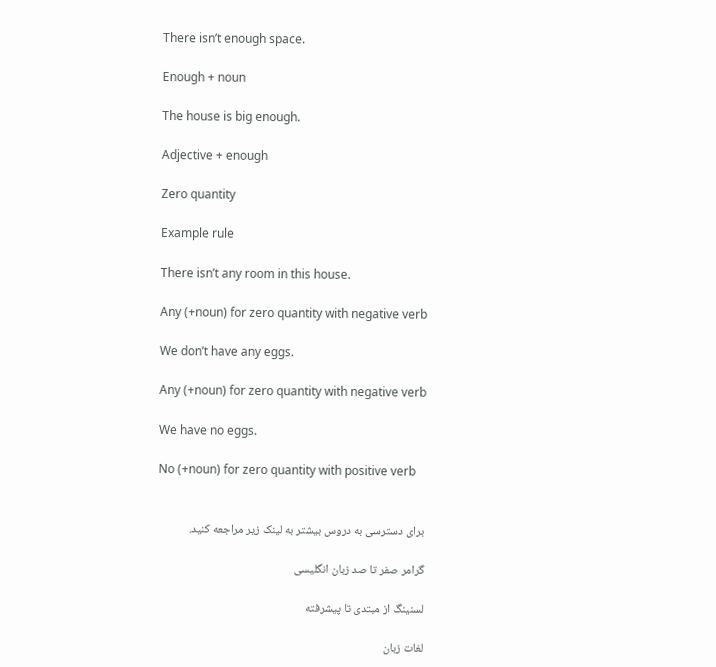There isn’t enough space.

Enough + noun

The house is big enough.

Adjective + enough

Zero quantity

Example rule

There isn’t any room in this house.

Any (+noun) for zero quantity with negative verb

We don’t have any eggs.

Any (+noun) for zero quantity with negative verb

We have no eggs.

No (+noun) for zero quantity with positive verb


برای دسترسی به دروس بیشتر به لینک زیر مراجعه کنید.

گرامر صفر تا صد زبان انگلیسی

لسنینگ از مبتدی تا پیشرفته

لغات زبان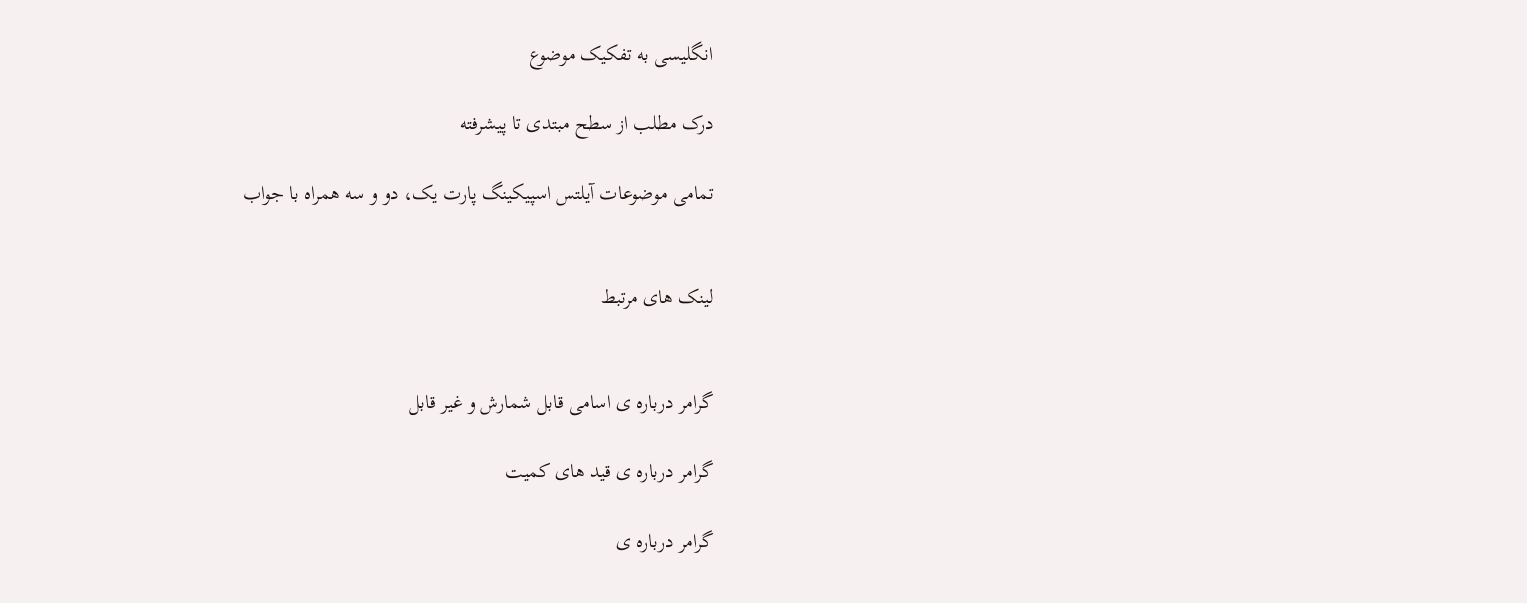انگلیسی به تفکیک موضوع

درک مطلب از سطح مبتدی تا پیشرفته

تمامی موضوعات آیلتس اسپیکینگ پارت یک، دو و سه همراه با جواب


لینک های مرتبط


گرامر درباره ی اسامی قابل شمارش و غیر قابل

گرامر درباره ی قید های کمیت

گرامر درباره ی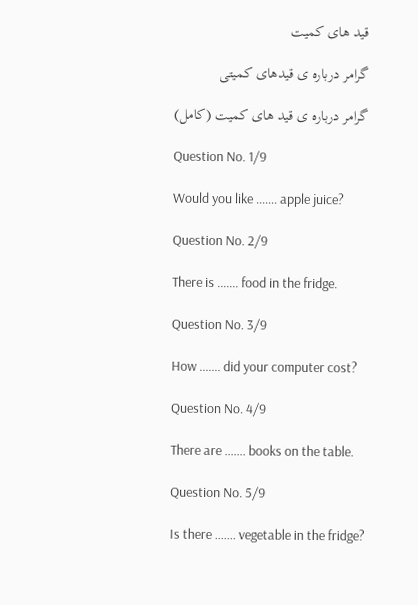قید های کمیت

گرامر درباره ی قیدهای کمیتی

گرامر درباره ی قید های کمیت (کامل)

Question No. 1/9

Would you like ....... apple juice?

Question No. 2/9

There is ....... food in the fridge.

Question No. 3/9

How ....... did your computer cost?

Question No. 4/9

There are ....... books on the table.

Question No. 5/9

Is there ....... vegetable in the fridge?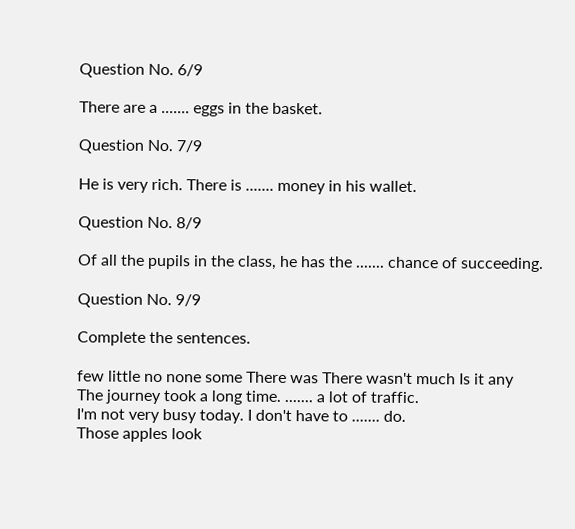Question No. 6/9

There are a ....... eggs in the basket.

Question No. 7/9

He is very rich. There is ....... money in his wallet.

Question No. 8/9

Of all the pupils in the class, he has the ....... chance of succeeding.

Question No. 9/9

Complete the sentences.

few little no none some There was There wasn't much Is it any
The journey took a long time. ....... a lot of traffic.
I'm not very busy today. I don't have to ....... do.
Those apples look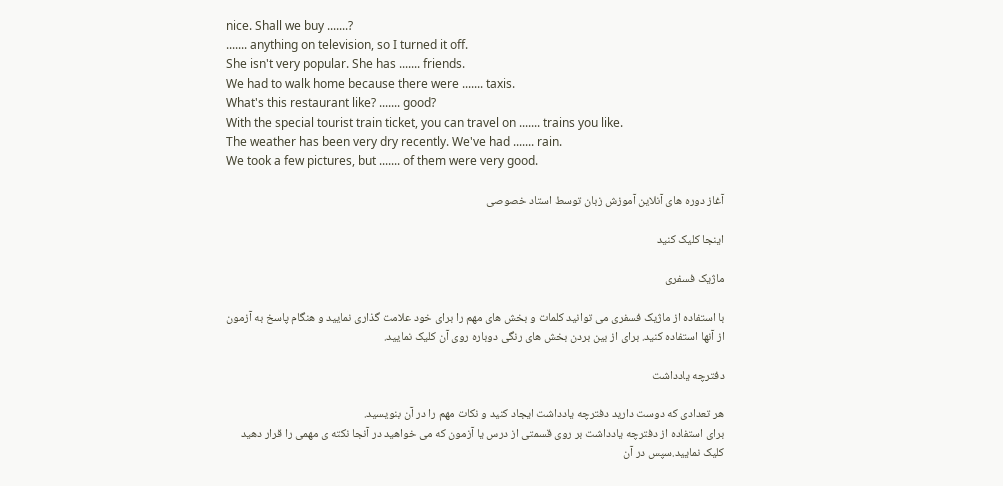nice. Shall we buy .......?
....... anything on television, so I turned it off.
She isn't very popular. She has ....... friends.
We had to walk home because there were ....... taxis.
What's this restaurant like? ....... good?
With the special tourist train ticket, you can travel on ....... trains you like.
The weather has been very dry recently. We've had ....... rain.
We took a few pictures, but ....... of them were very good.

آغاز دوره های آنلاین آموزش زبان توسط استاد خصوصی

اینجا کلیک کنید

ماژیک فسفری

با استفاده از ماژیک فسفری می توانید کلمات و بخش های مهم را برای خود علامت گذاری نمایید و هنگام پاسخ به آزمون از آنها استفاده کنید. برای از بین بردن بخش های رنگی دوباره روی آن کلیک نمایید.

دفترچه یادداشت

هر تعدادی که دوست دارید دفترچه یادداشت ایجاد کنید و نکات مهم را در آن بنویسید.
برای استفاده از دفترچه یادداشت بر روی قسمتی از درس یا آزمون که می خواهید در آنجا نکته ی مهمی را قرار دهید کلیک نمایید.سپس در آن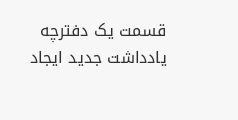قسمت یک دفترچه یادداشت جدید ایجاد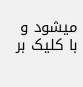میشود و با کلیک بر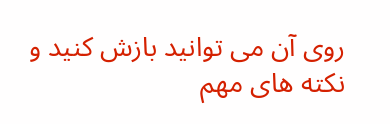روی آن می توانید بازش کنید و نکته های مهم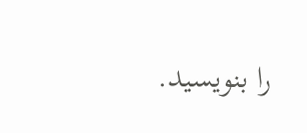را بنویسید.